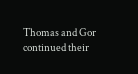Thomas and Gor continued their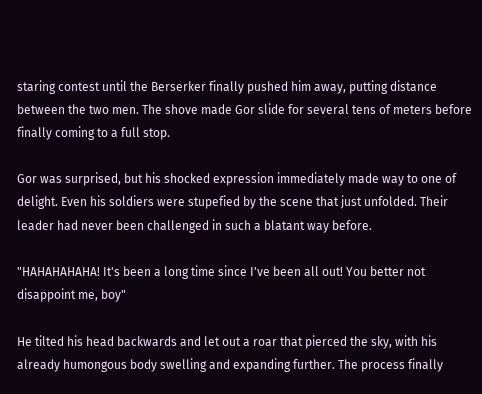staring contest until the Berserker finally pushed him away, putting distance between the two men. The shove made Gor slide for several tens of meters before finally coming to a full stop.

Gor was surprised, but his shocked expression immediately made way to one of delight. Even his soldiers were stupefied by the scene that just unfolded. Their leader had never been challenged in such a blatant way before.

"HAHAHAHAHA! It's been a long time since I've been all out! You better not disappoint me, boy"

He tilted his head backwards and let out a roar that pierced the sky, with his already humongous body swelling and expanding further. The process finally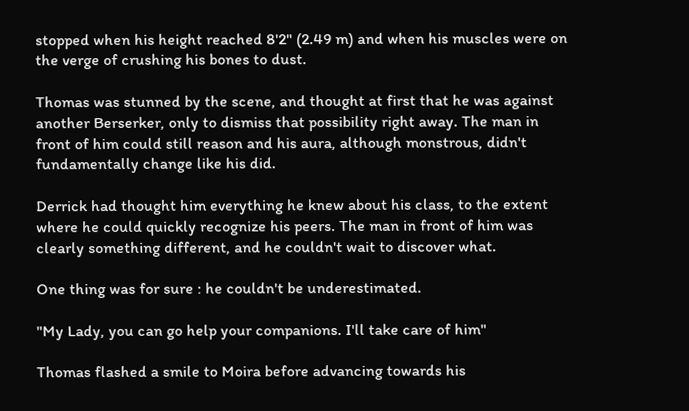stopped when his height reached 8'2" (2.49 m) and when his muscles were on the verge of crushing his bones to dust.

Thomas was stunned by the scene, and thought at first that he was against another Berserker, only to dismiss that possibility right away. The man in front of him could still reason and his aura, although monstrous, didn't fundamentally change like his did.

Derrick had thought him everything he knew about his class, to the extent where he could quickly recognize his peers. The man in front of him was clearly something different, and he couldn't wait to discover what.

One thing was for sure : he couldn't be underestimated.

"My Lady, you can go help your companions. I'll take care of him"

Thomas flashed a smile to Moira before advancing towards his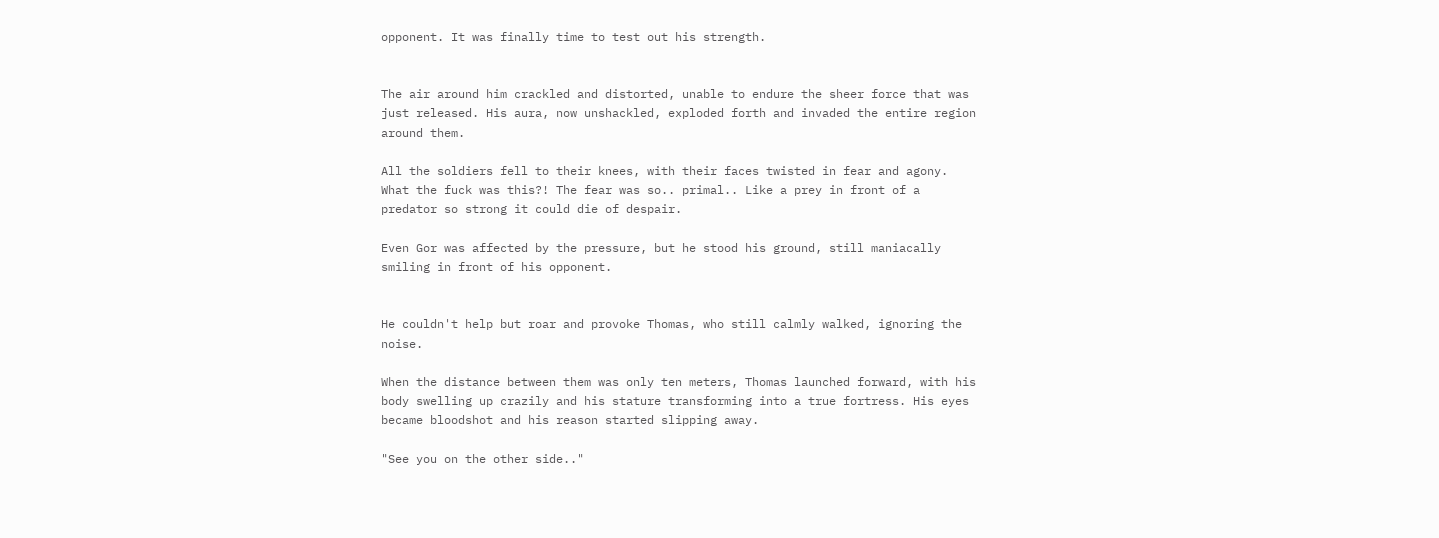opponent. It was finally time to test out his strength.


The air around him crackled and distorted, unable to endure the sheer force that was just released. His aura, now unshackled, exploded forth and invaded the entire region around them.

All the soldiers fell to their knees, with their faces twisted in fear and agony. What the fuck was this?! The fear was so.. primal.. Like a prey in front of a predator so strong it could die of despair.

Even Gor was affected by the pressure, but he stood his ground, still maniacally smiling in front of his opponent.


He couldn't help but roar and provoke Thomas, who still calmly walked, ignoring the noise.

When the distance between them was only ten meters, Thomas launched forward, with his body swelling up crazily and his stature transforming into a true fortress. His eyes became bloodshot and his reason started slipping away.

"See you on the other side.."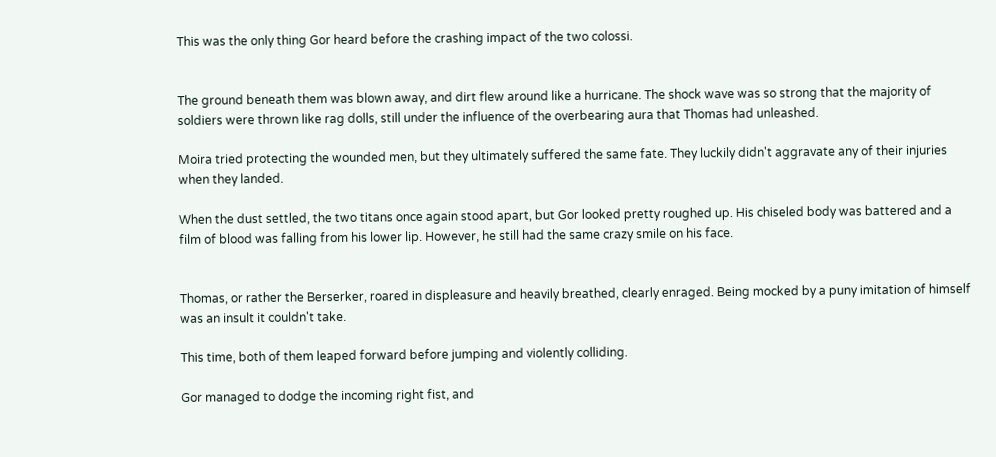This was the only thing Gor heard before the crashing impact of the two colossi.


The ground beneath them was blown away, and dirt flew around like a hurricane. The shock wave was so strong that the majority of soldiers were thrown like rag dolls, still under the influence of the overbearing aura that Thomas had unleashed.

Moira tried protecting the wounded men, but they ultimately suffered the same fate. They luckily didn't aggravate any of their injuries when they landed.

When the dust settled, the two titans once again stood apart, but Gor looked pretty roughed up. His chiseled body was battered and a film of blood was falling from his lower lip. However, he still had the same crazy smile on his face.


Thomas, or rather the Berserker, roared in displeasure and heavily breathed, clearly enraged. Being mocked by a puny imitation of himself was an insult it couldn't take.

This time, both of them leaped forward before jumping and violently colliding.

Gor managed to dodge the incoming right fist, and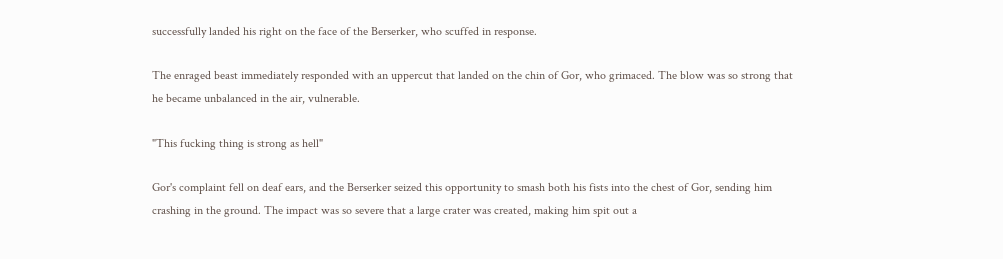successfully landed his right on the face of the Berserker, who scuffed in response.

The enraged beast immediately responded with an uppercut that landed on the chin of Gor, who grimaced. The blow was so strong that he became unbalanced in the air, vulnerable.

"This fucking thing is strong as hell"

Gor's complaint fell on deaf ears, and the Berserker seized this opportunity to smash both his fists into the chest of Gor, sending him crashing in the ground. The impact was so severe that a large crater was created, making him spit out a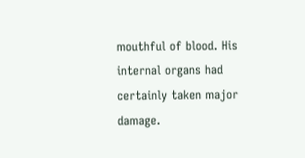mouthful of blood. His internal organs had certainly taken major damage.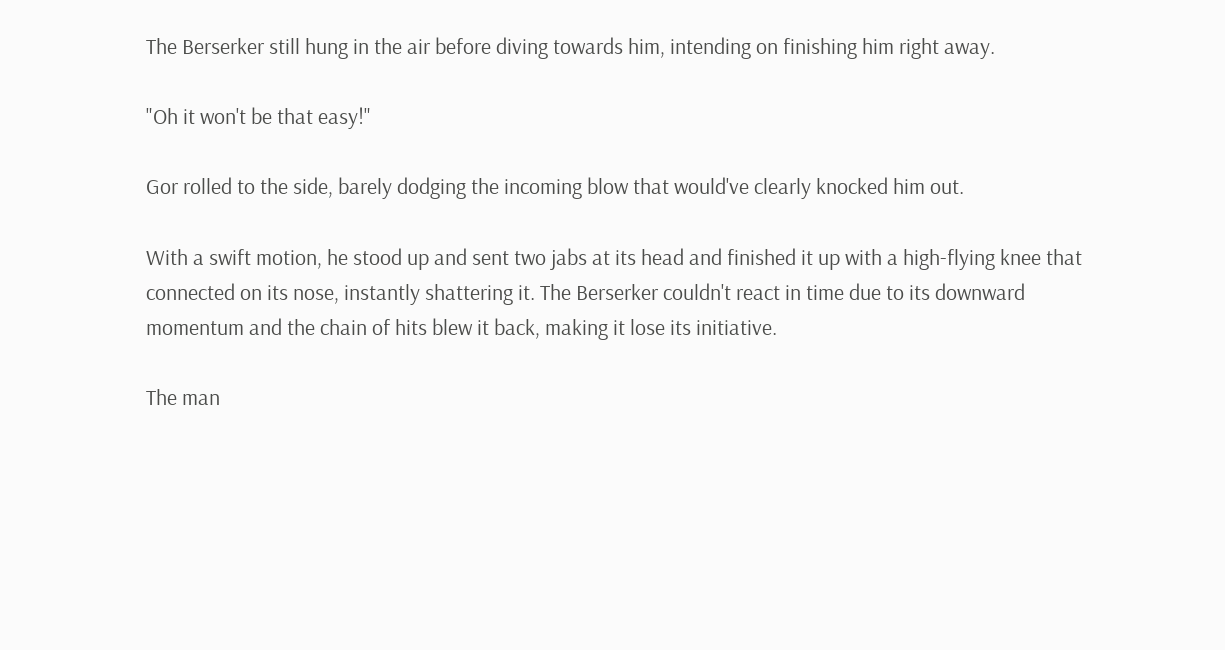The Berserker still hung in the air before diving towards him, intending on finishing him right away.

"Oh it won't be that easy!"

Gor rolled to the side, barely dodging the incoming blow that would've clearly knocked him out.

With a swift motion, he stood up and sent two jabs at its head and finished it up with a high-flying knee that connected on its nose, instantly shattering it. The Berserker couldn't react in time due to its downward momentum and the chain of hits blew it back, making it lose its initiative.

The man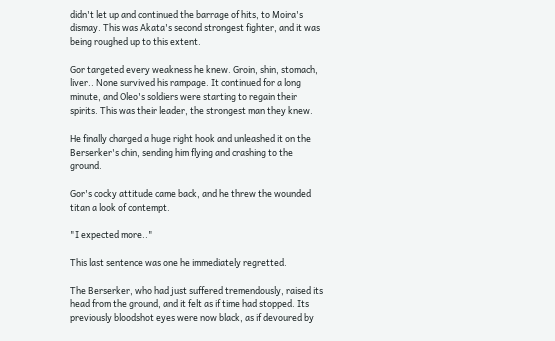didn't let up and continued the barrage of hits, to Moira's dismay. This was Akata's second strongest fighter, and it was being roughed up to this extent.

Gor targeted every weakness he knew. Groin, shin, stomach, liver.. None survived his rampage. It continued for a long minute, and Oleo's soldiers were starting to regain their spirits. This was their leader, the strongest man they knew.

He finally charged a huge right hook and unleashed it on the Berserker's chin, sending him flying and crashing to the ground.

Gor's cocky attitude came back, and he threw the wounded titan a look of contempt.

"I expected more.."

This last sentence was one he immediately regretted.

The Berserker, who had just suffered tremendously, raised its head from the ground, and it felt as if time had stopped. Its previously bloodshot eyes were now black, as if devoured by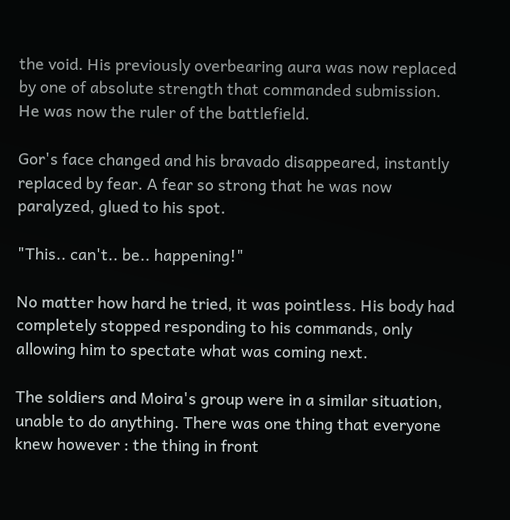the void. His previously overbearing aura was now replaced by one of absolute strength that commanded submission. He was now the ruler of the battlefield.

Gor's face changed and his bravado disappeared, instantly replaced by fear. A fear so strong that he was now paralyzed, glued to his spot.

"This.. can't.. be.. happening!"

No matter how hard he tried, it was pointless. His body had completely stopped responding to his commands, only allowing him to spectate what was coming next.

The soldiers and Moira's group were in a similar situation, unable to do anything. There was one thing that everyone knew however : the thing in front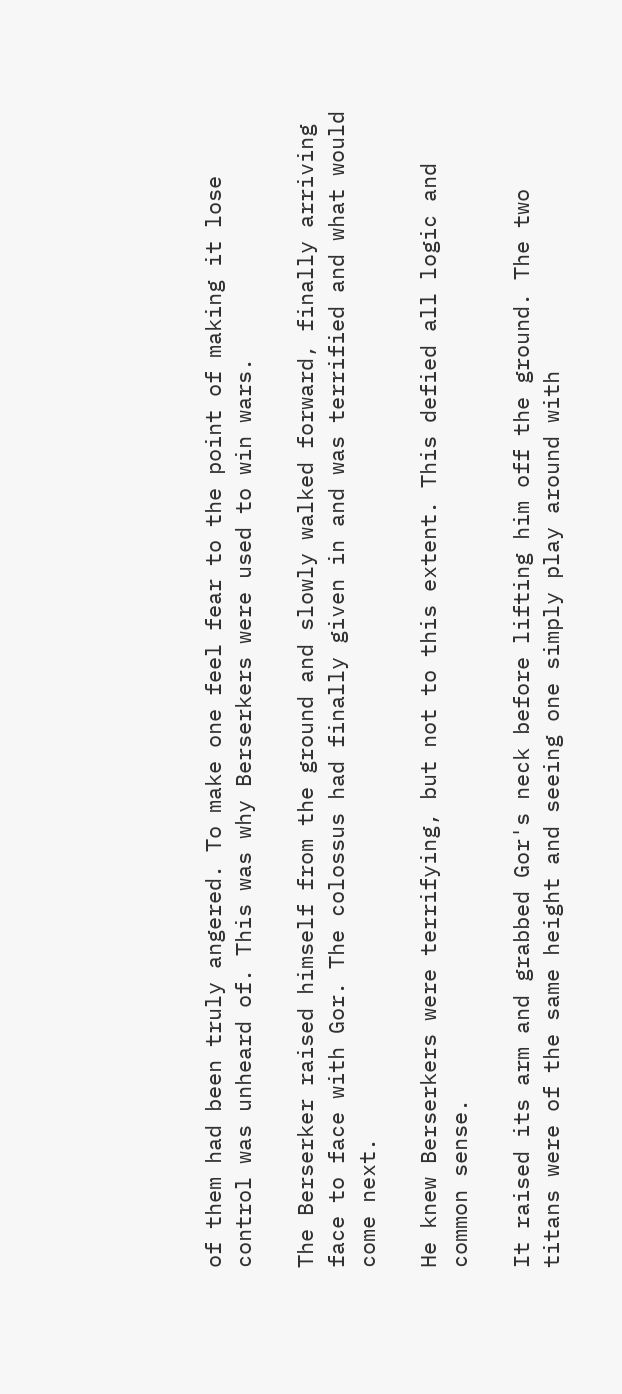of them had been truly angered. To make one feel fear to the point of making it lose control was unheard of. This was why Berserkers were used to win wars.

The Berserker raised himself from the ground and slowly walked forward, finally arriving face to face with Gor. The colossus had finally given in and was terrified and what would come next.

He knew Berserkers were terrifying, but not to this extent. This defied all logic and common sense.

It raised its arm and grabbed Gor's neck before lifting him off the ground. The two titans were of the same height and seeing one simply play around with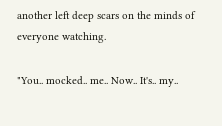another left deep scars on the minds of everyone watching.

"You.. mocked.. me.. Now.. It's.. my..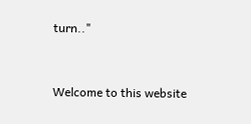turn.."


Welcome to this website